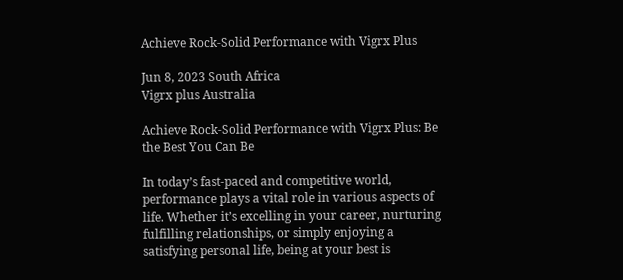Achieve Rock-Solid Performance with Vigrx Plus

Jun 8, 2023 South Africa
Vigrx plus Australia

Achieve Rock-Solid Performance with Vigrx Plus: Be the Best You Can Be

In today’s fast-paced and competitive world, performance plays a vital role in various aspects of life. Whether it’s excelling in your career, nurturing fulfilling relationships, or simply enjoying a satisfying personal life, being at your best is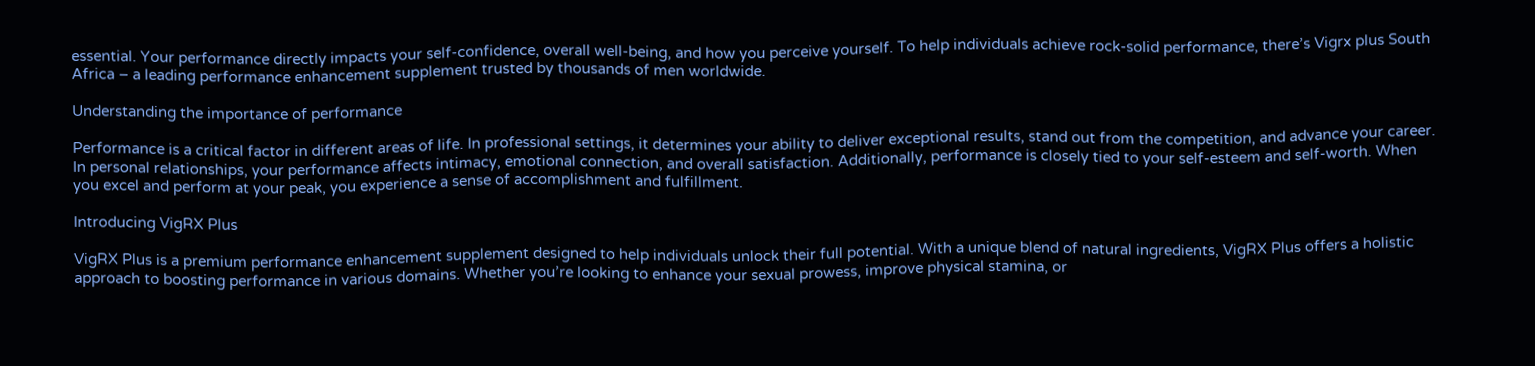essential. Your performance directly impacts your self-confidence, overall well-being, and how you perceive yourself. To help individuals achieve rock-solid performance, there’s Vigrx plus South Africa – a leading performance enhancement supplement trusted by thousands of men worldwide.

Understanding the importance of performance

Performance is a critical factor in different areas of life. In professional settings, it determines your ability to deliver exceptional results, stand out from the competition, and advance your career. In personal relationships, your performance affects intimacy, emotional connection, and overall satisfaction. Additionally, performance is closely tied to your self-esteem and self-worth. When you excel and perform at your peak, you experience a sense of accomplishment and fulfillment.

Introducing VigRX Plus

VigRX Plus is a premium performance enhancement supplement designed to help individuals unlock their full potential. With a unique blend of natural ingredients, VigRX Plus offers a holistic approach to boosting performance in various domains. Whether you’re looking to enhance your sexual prowess, improve physical stamina, or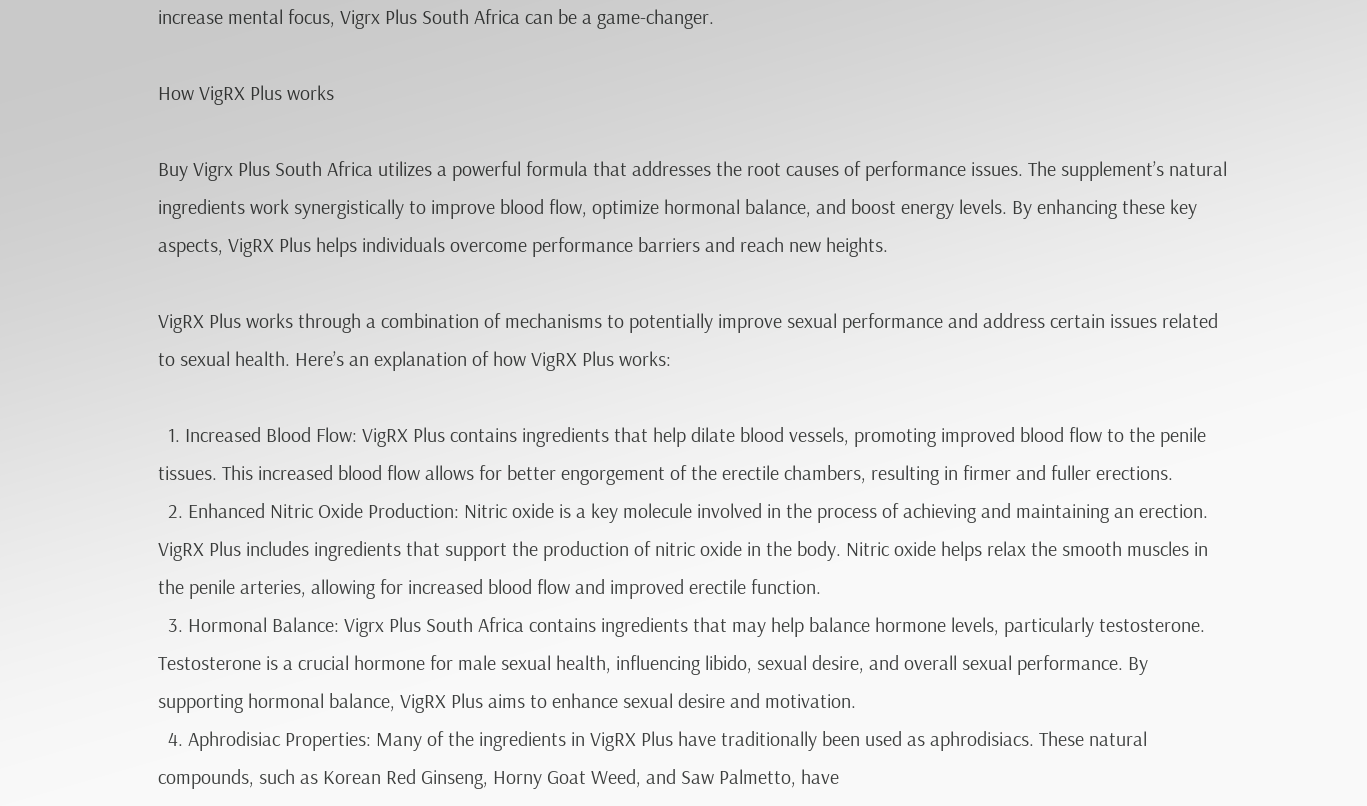increase mental focus, Vigrx Plus South Africa can be a game-changer.

How VigRX Plus works

Buy Vigrx Plus South Africa utilizes a powerful formula that addresses the root causes of performance issues. The supplement’s natural ingredients work synergistically to improve blood flow, optimize hormonal balance, and boost energy levels. By enhancing these key aspects, VigRX Plus helps individuals overcome performance barriers and reach new heights.

VigRX Plus works through a combination of mechanisms to potentially improve sexual performance and address certain issues related to sexual health. Here’s an explanation of how VigRX Plus works:

  1. Increased Blood Flow: VigRX Plus contains ingredients that help dilate blood vessels, promoting improved blood flow to the penile tissues. This increased blood flow allows for better engorgement of the erectile chambers, resulting in firmer and fuller erections.
  2. Enhanced Nitric Oxide Production: Nitric oxide is a key molecule involved in the process of achieving and maintaining an erection. VigRX Plus includes ingredients that support the production of nitric oxide in the body. Nitric oxide helps relax the smooth muscles in the penile arteries, allowing for increased blood flow and improved erectile function.
  3. Hormonal Balance: Vigrx Plus South Africa contains ingredients that may help balance hormone levels, particularly testosterone. Testosterone is a crucial hormone for male sexual health, influencing libido, sexual desire, and overall sexual performance. By supporting hormonal balance, VigRX Plus aims to enhance sexual desire and motivation.
  4. Aphrodisiac Properties: Many of the ingredients in VigRX Plus have traditionally been used as aphrodisiacs. These natural compounds, such as Korean Red Ginseng, Horny Goat Weed, and Saw Palmetto, have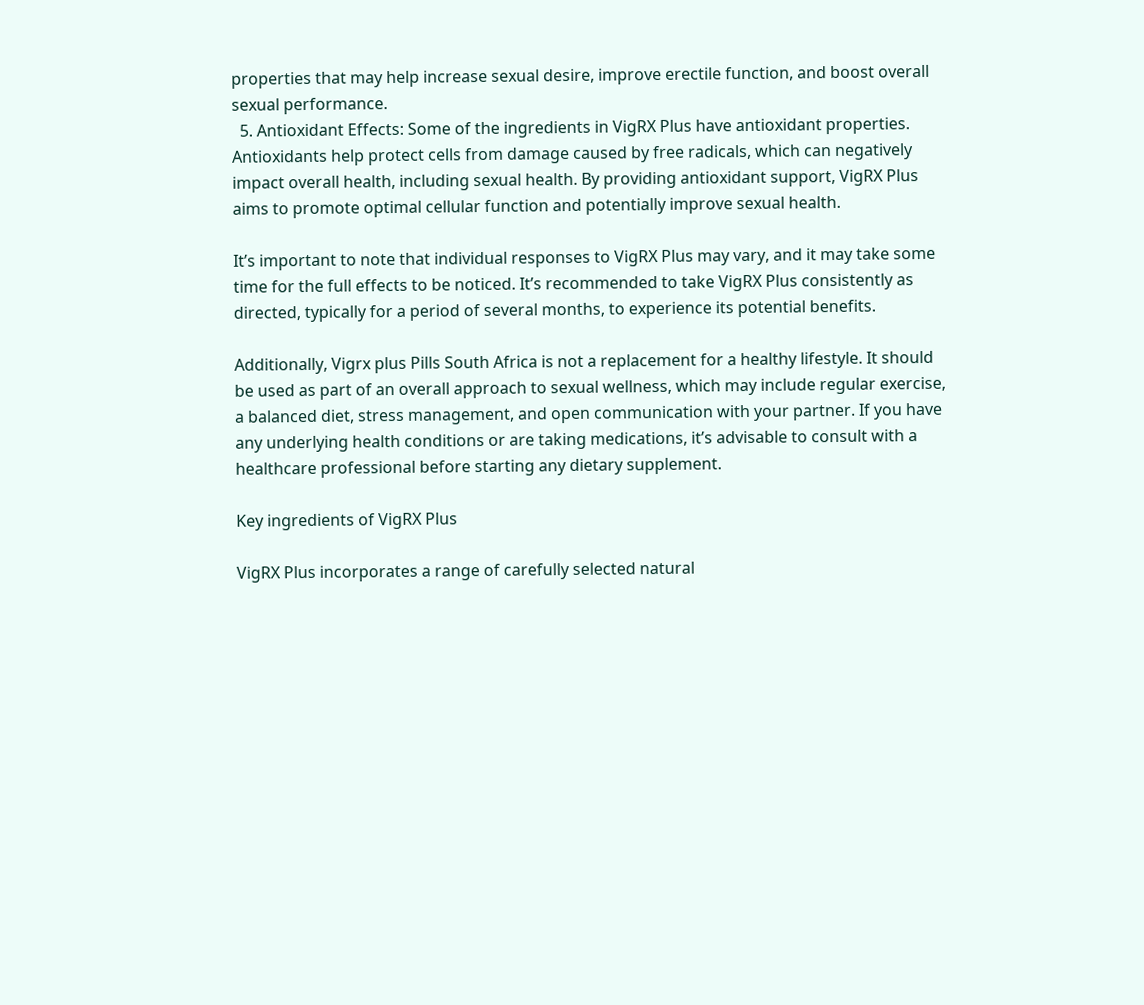properties that may help increase sexual desire, improve erectile function, and boost overall sexual performance.
  5. Antioxidant Effects: Some of the ingredients in VigRX Plus have antioxidant properties. Antioxidants help protect cells from damage caused by free radicals, which can negatively impact overall health, including sexual health. By providing antioxidant support, VigRX Plus aims to promote optimal cellular function and potentially improve sexual health.

It’s important to note that individual responses to VigRX Plus may vary, and it may take some time for the full effects to be noticed. It’s recommended to take VigRX Plus consistently as directed, typically for a period of several months, to experience its potential benefits.

Additionally, Vigrx plus Pills South Africa is not a replacement for a healthy lifestyle. It should be used as part of an overall approach to sexual wellness, which may include regular exercise, a balanced diet, stress management, and open communication with your partner. If you have any underlying health conditions or are taking medications, it’s advisable to consult with a healthcare professional before starting any dietary supplement.

Key ingredients of VigRX Plus

VigRX Plus incorporates a range of carefully selected natural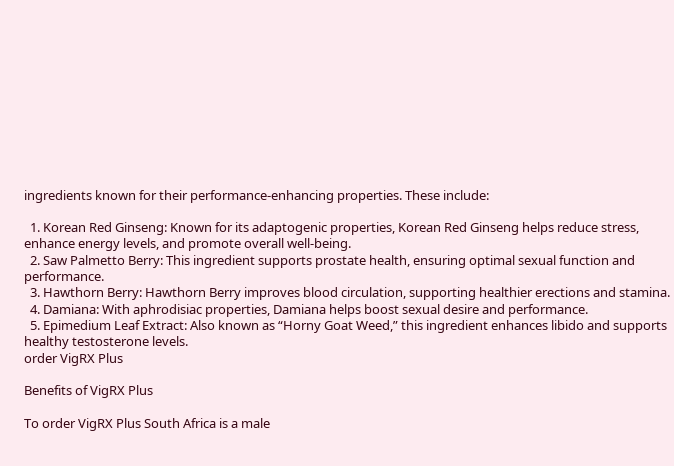ingredients known for their performance-enhancing properties. These include:

  1. Korean Red Ginseng: Known for its adaptogenic properties, Korean Red Ginseng helps reduce stress, enhance energy levels, and promote overall well-being.
  2. Saw Palmetto Berry: This ingredient supports prostate health, ensuring optimal sexual function and performance.
  3. Hawthorn Berry: Hawthorn Berry improves blood circulation, supporting healthier erections and stamina.
  4. Damiana: With aphrodisiac properties, Damiana helps boost sexual desire and performance.
  5. Epimedium Leaf Extract: Also known as “Horny Goat Weed,” this ingredient enhances libido and supports healthy testosterone levels.
order VigRX Plus

Benefits of VigRX Plus

To order VigRX Plus South Africa is a male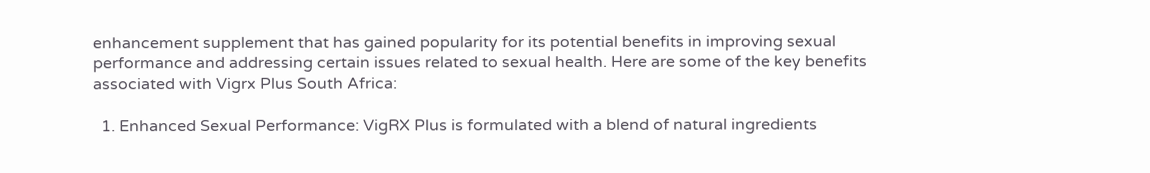enhancement supplement that has gained popularity for its potential benefits in improving sexual performance and addressing certain issues related to sexual health. Here are some of the key benefits associated with Vigrx Plus South Africa:

  1. Enhanced Sexual Performance: VigRX Plus is formulated with a blend of natural ingredients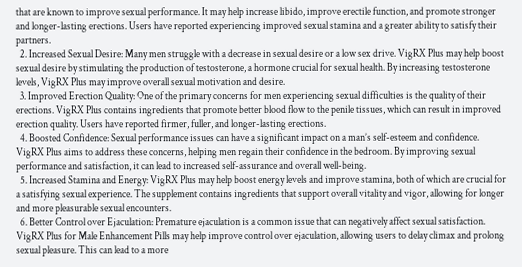that are known to improve sexual performance. It may help increase libido, improve erectile function, and promote stronger and longer-lasting erections. Users have reported experiencing improved sexual stamina and a greater ability to satisfy their partners.
  2. Increased Sexual Desire: Many men struggle with a decrease in sexual desire or a low sex drive. VigRX Plus may help boost sexual desire by stimulating the production of testosterone, a hormone crucial for sexual health. By increasing testosterone levels, VigRX Plus may improve overall sexual motivation and desire.
  3. Improved Erection Quality: One of the primary concerns for men experiencing sexual difficulties is the quality of their erections. VigRX Plus contains ingredients that promote better blood flow to the penile tissues, which can result in improved erection quality. Users have reported firmer, fuller, and longer-lasting erections.
  4. Boosted Confidence: Sexual performance issues can have a significant impact on a man’s self-esteem and confidence. VigRX Plus aims to address these concerns, helping men regain their confidence in the bedroom. By improving sexual performance and satisfaction, it can lead to increased self-assurance and overall well-being.
  5. Increased Stamina and Energy: VigRX Plus may help boost energy levels and improve stamina, both of which are crucial for a satisfying sexual experience. The supplement contains ingredients that support overall vitality and vigor, allowing for longer and more pleasurable sexual encounters.
  6. Better Control over Ejaculation: Premature ejaculation is a common issue that can negatively affect sexual satisfaction. VigRX Plus for Male Enhancement Pills may help improve control over ejaculation, allowing users to delay climax and prolong sexual pleasure. This can lead to a more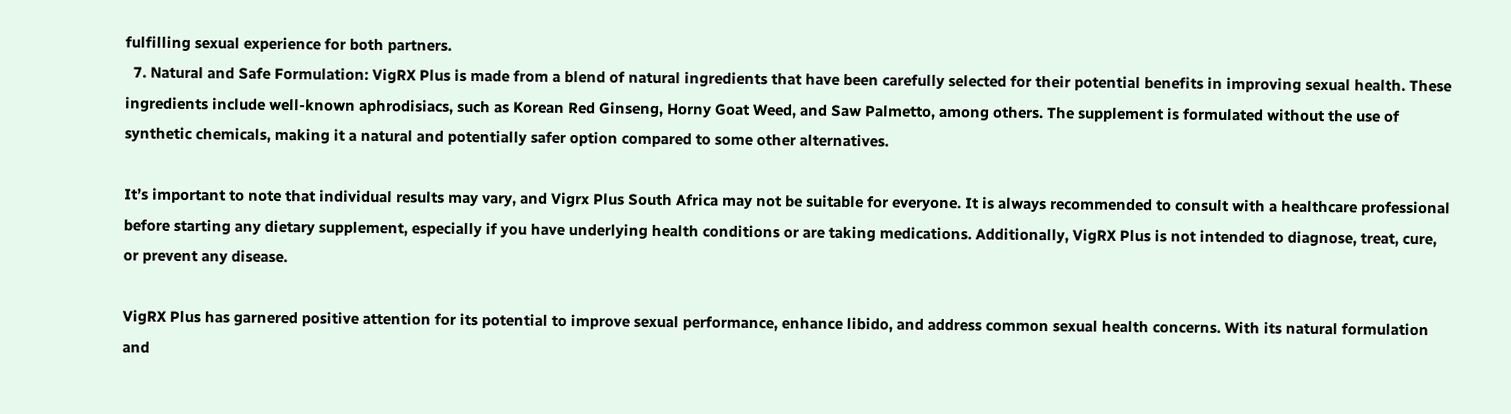fulfilling sexual experience for both partners.
  7. Natural and Safe Formulation: VigRX Plus is made from a blend of natural ingredients that have been carefully selected for their potential benefits in improving sexual health. These ingredients include well-known aphrodisiacs, such as Korean Red Ginseng, Horny Goat Weed, and Saw Palmetto, among others. The supplement is formulated without the use of synthetic chemicals, making it a natural and potentially safer option compared to some other alternatives.

It’s important to note that individual results may vary, and Vigrx Plus South Africa may not be suitable for everyone. It is always recommended to consult with a healthcare professional before starting any dietary supplement, especially if you have underlying health conditions or are taking medications. Additionally, VigRX Plus is not intended to diagnose, treat, cure, or prevent any disease.

VigRX Plus has garnered positive attention for its potential to improve sexual performance, enhance libido, and address common sexual health concerns. With its natural formulation and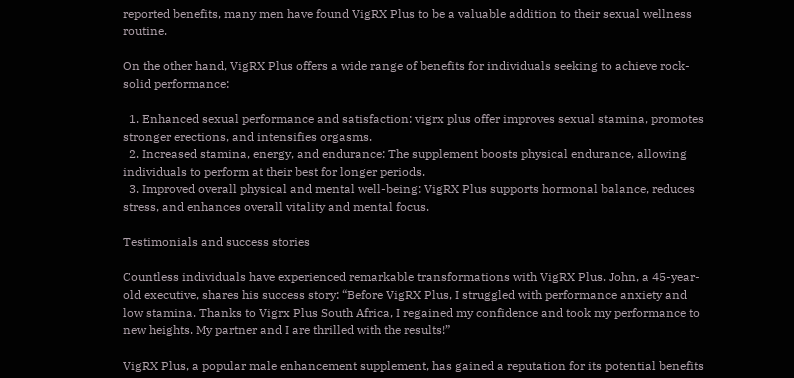reported benefits, many men have found VigRX Plus to be a valuable addition to their sexual wellness routine.

On the other hand, VigRX Plus offers a wide range of benefits for individuals seeking to achieve rock-solid performance:

  1. Enhanced sexual performance and satisfaction: vigrx plus offer improves sexual stamina, promotes stronger erections, and intensifies orgasms.
  2. Increased stamina, energy, and endurance: The supplement boosts physical endurance, allowing individuals to perform at their best for longer periods.
  3. Improved overall physical and mental well-being: VigRX Plus supports hormonal balance, reduces stress, and enhances overall vitality and mental focus.

Testimonials and success stories

Countless individuals have experienced remarkable transformations with VigRX Plus. John, a 45-year-old executive, shares his success story: “Before VigRX Plus, I struggled with performance anxiety and low stamina. Thanks to Vigrx Plus South Africa, I regained my confidence and took my performance to new heights. My partner and I are thrilled with the results!”

VigRX Plus, a popular male enhancement supplement, has gained a reputation for its potential benefits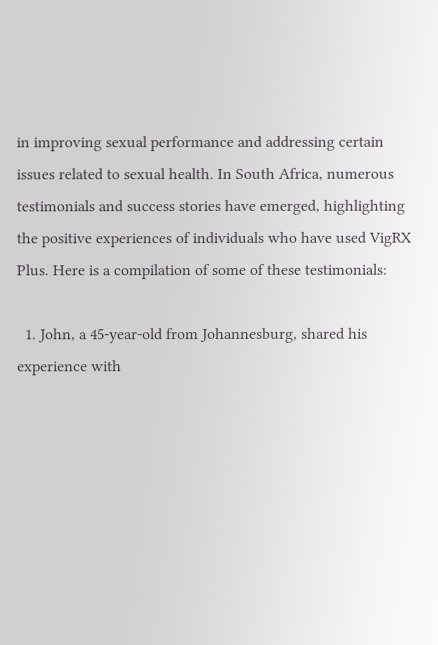in improving sexual performance and addressing certain issues related to sexual health. In South Africa, numerous testimonials and success stories have emerged, highlighting the positive experiences of individuals who have used VigRX Plus. Here is a compilation of some of these testimonials:

  1. John, a 45-year-old from Johannesburg, shared his experience with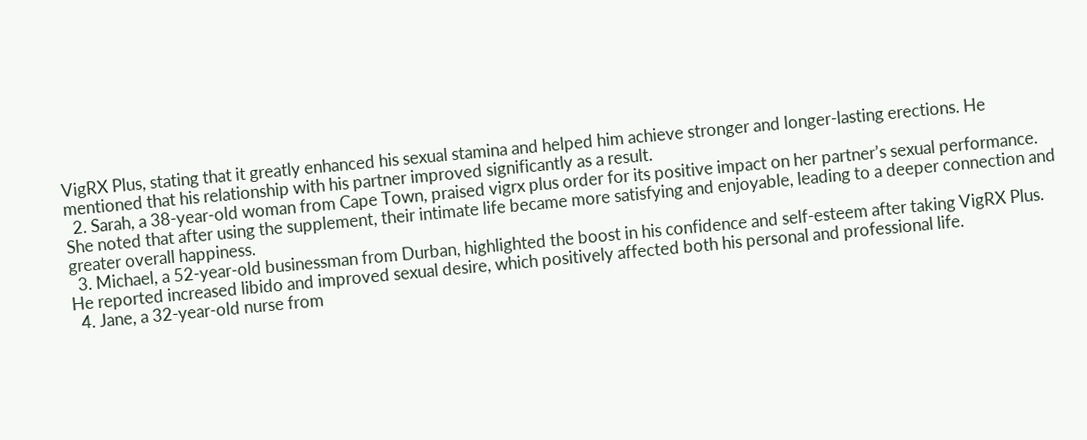VigRX Plus, stating that it greatly enhanced his sexual stamina and helped him achieve stronger and longer-lasting erections. He mentioned that his relationship with his partner improved significantly as a result.
  2. Sarah, a 38-year-old woman from Cape Town, praised vigrx plus order for its positive impact on her partner’s sexual performance. She noted that after using the supplement, their intimate life became more satisfying and enjoyable, leading to a deeper connection and greater overall happiness.
  3. Michael, a 52-year-old businessman from Durban, highlighted the boost in his confidence and self-esteem after taking VigRX Plus. He reported increased libido and improved sexual desire, which positively affected both his personal and professional life.
  4. Jane, a 32-year-old nurse from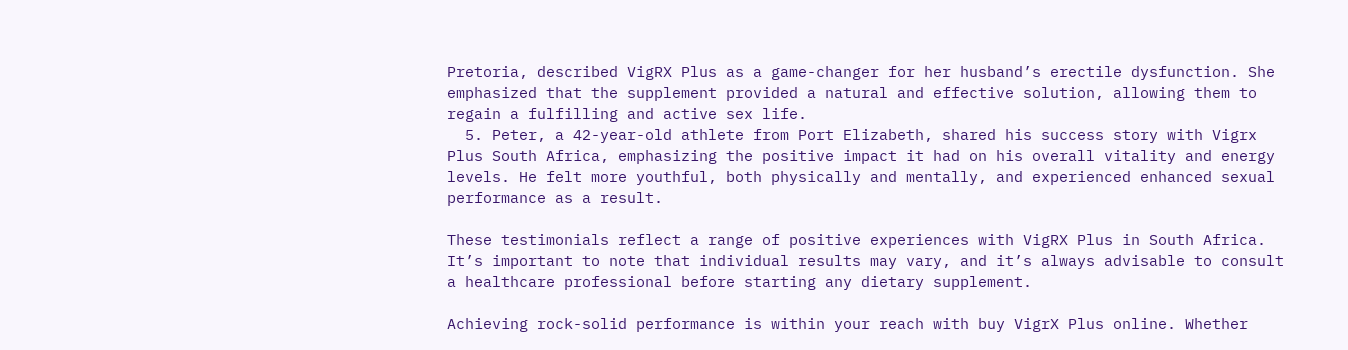Pretoria, described VigRX Plus as a game-changer for her husband’s erectile dysfunction. She emphasized that the supplement provided a natural and effective solution, allowing them to regain a fulfilling and active sex life.
  5. Peter, a 42-year-old athlete from Port Elizabeth, shared his success story with Vigrx Plus South Africa, emphasizing the positive impact it had on his overall vitality and energy levels. He felt more youthful, both physically and mentally, and experienced enhanced sexual performance as a result.

These testimonials reflect a range of positive experiences with VigRX Plus in South Africa. It’s important to note that individual results may vary, and it’s always advisable to consult a healthcare professional before starting any dietary supplement.

Achieving rock-solid performance is within your reach with buy VigrX Plus online. Whether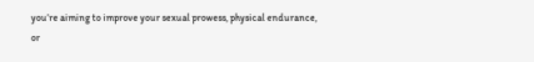you’re aiming to improve your sexual prowess, physical endurance, or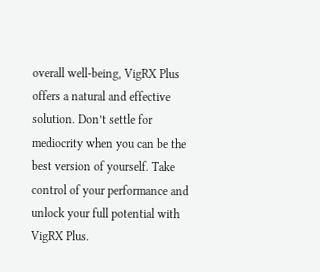overall well-being, VigRX Plus offers a natural and effective solution. Don’t settle for mediocrity when you can be the best version of yourself. Take control of your performance and unlock your full potential with VigRX Plus.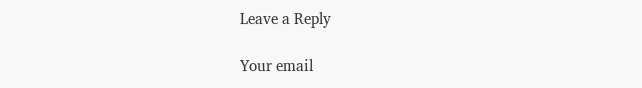Leave a Reply

Your email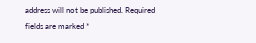address will not be published. Required fields are marked *